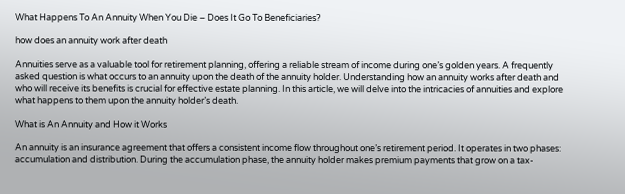What Happens To An Annuity When You Die – Does It Go To Beneficiaries?

how does an annuity work after death

Annuities serve as a valuable tool for retirement planning, offering a reliable stream of income during one’s golden years. A frequently asked question is what occurs to an annuity upon the death of the annuity holder. Understanding how an annuity works after death and who will receive its benefits is crucial for effective estate planning. In this article, we will delve into the intricacies of annuities and explore what happens to them upon the annuity holder’s death.

What is An Annuity and How it Works

An annuity is an insurance agreement that offers a consistent income flow throughout one’s retirement period. It operates in two phases: accumulation and distribution. During the accumulation phase, the annuity holder makes premium payments that grow on a tax-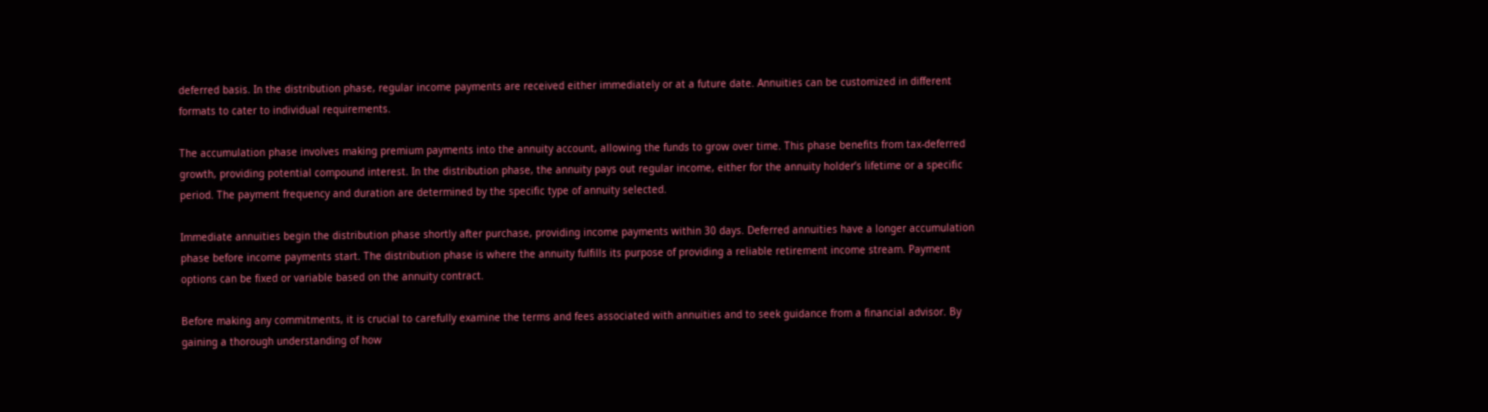deferred basis. In the distribution phase, regular income payments are received either immediately or at a future date. Annuities can be customized in different formats to cater to individual requirements.

The accumulation phase involves making premium payments into the annuity account, allowing the funds to grow over time. This phase benefits from tax-deferred growth, providing potential compound interest. In the distribution phase, the annuity pays out regular income, either for the annuity holder’s lifetime or a specific period. The payment frequency and duration are determined by the specific type of annuity selected.

Immediate annuities begin the distribution phase shortly after purchase, providing income payments within 30 days. Deferred annuities have a longer accumulation phase before income payments start. The distribution phase is where the annuity fulfills its purpose of providing a reliable retirement income stream. Payment options can be fixed or variable based on the annuity contract.

Before making any commitments, it is crucial to carefully examine the terms and fees associated with annuities and to seek guidance from a financial advisor. By gaining a thorough understanding of how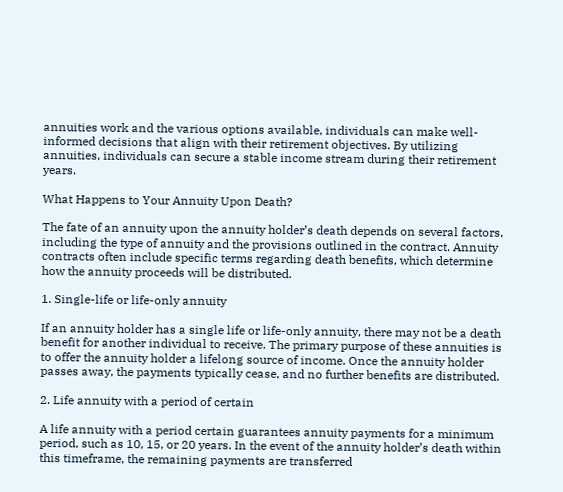annuities work and the various options available, individuals can make well-informed decisions that align with their retirement objectives. By utilizing annuities, individuals can secure a stable income stream during their retirement years.

What Happens to Your Annuity Upon Death?

The fate of an annuity upon the annuity holder’s death depends on several factors, including the type of annuity and the provisions outlined in the contract. Annuity contracts often include specific terms regarding death benefits, which determine how the annuity proceeds will be distributed.

1. Single-life or life-only annuity

If an annuity holder has a single life or life-only annuity, there may not be a death benefit for another individual to receive. The primary purpose of these annuities is to offer the annuity holder a lifelong source of income. Once the annuity holder passes away, the payments typically cease, and no further benefits are distributed.

2. Life annuity with a period of certain

A life annuity with a period certain guarantees annuity payments for a minimum period, such as 10, 15, or 20 years. In the event of the annuity holder’s death within this timeframe, the remaining payments are transferred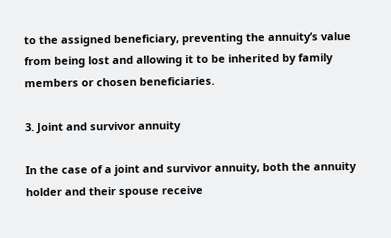to the assigned beneficiary, preventing the annuity’s value from being lost and allowing it to be inherited by family members or chosen beneficiaries.

3. Joint and survivor annuity

In the case of a joint and survivor annuity, both the annuity holder and their spouse receive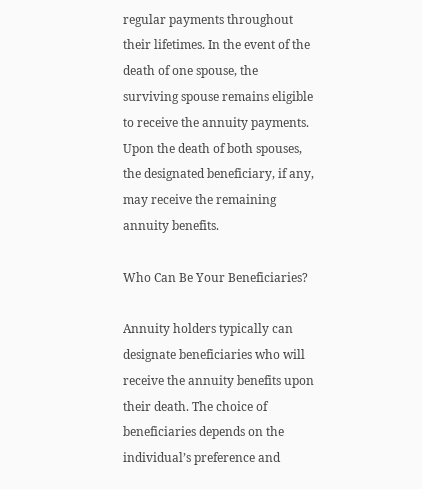regular payments throughout their lifetimes. In the event of the death of one spouse, the surviving spouse remains eligible to receive the annuity payments. Upon the death of both spouses, the designated beneficiary, if any, may receive the remaining annuity benefits.

Who Can Be Your Beneficiaries?

Annuity holders typically can designate beneficiaries who will receive the annuity benefits upon their death. The choice of beneficiaries depends on the individual’s preference and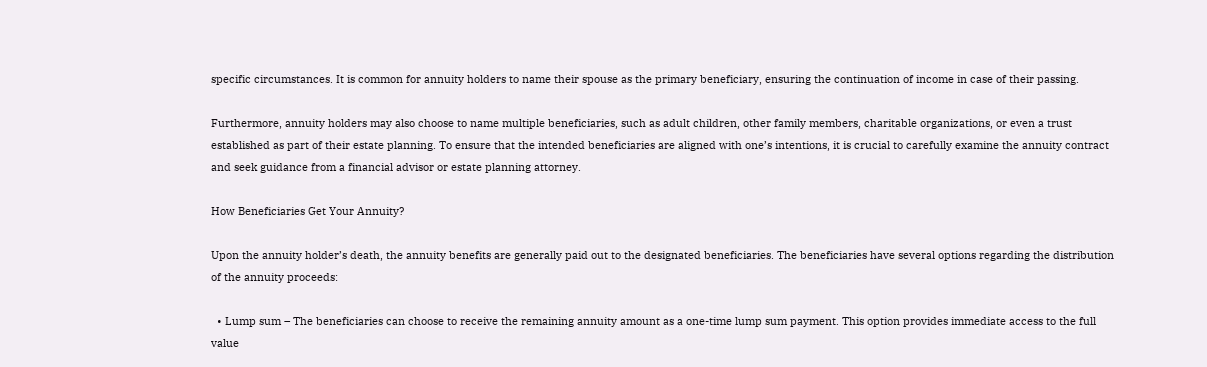specific circumstances. It is common for annuity holders to name their spouse as the primary beneficiary, ensuring the continuation of income in case of their passing.

Furthermore, annuity holders may also choose to name multiple beneficiaries, such as adult children, other family members, charitable organizations, or even a trust established as part of their estate planning. To ensure that the intended beneficiaries are aligned with one’s intentions, it is crucial to carefully examine the annuity contract and seek guidance from a financial advisor or estate planning attorney.

How Beneficiaries Get Your Annuity?

Upon the annuity holder’s death, the annuity benefits are generally paid out to the designated beneficiaries. The beneficiaries have several options regarding the distribution of the annuity proceeds:

  • Lump sum – The beneficiaries can choose to receive the remaining annuity amount as a one-time lump sum payment. This option provides immediate access to the full value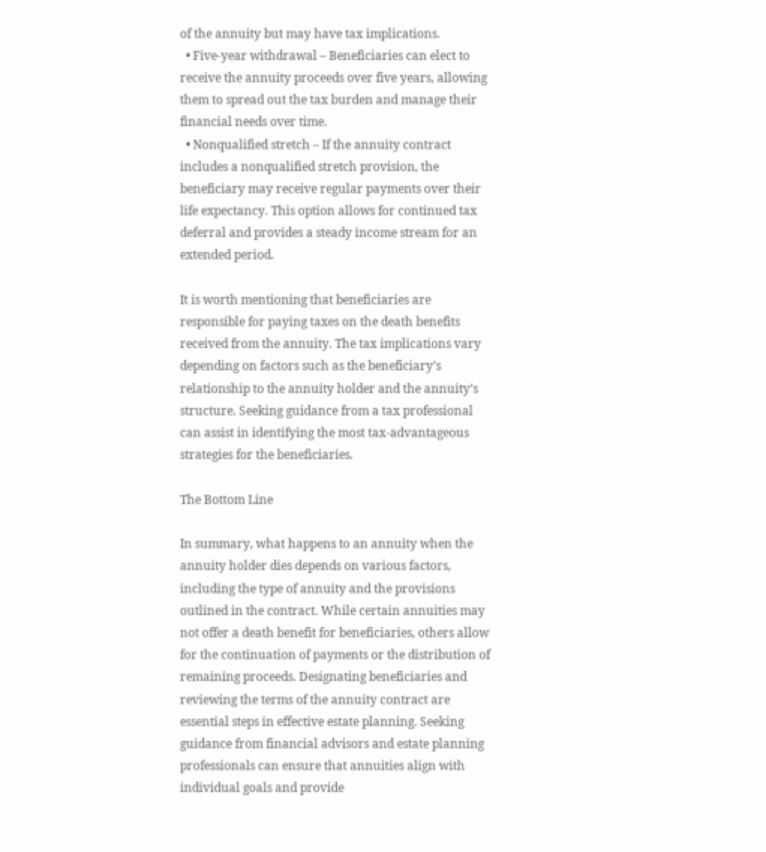of the annuity but may have tax implications.
  • Five-year withdrawal – Beneficiaries can elect to receive the annuity proceeds over five years, allowing them to spread out the tax burden and manage their financial needs over time.
  • Nonqualified stretch – If the annuity contract includes a nonqualified stretch provision, the beneficiary may receive regular payments over their life expectancy. This option allows for continued tax deferral and provides a steady income stream for an extended period.

It is worth mentioning that beneficiaries are responsible for paying taxes on the death benefits received from the annuity. The tax implications vary depending on factors such as the beneficiary’s relationship to the annuity holder and the annuity’s structure. Seeking guidance from a tax professional can assist in identifying the most tax-advantageous strategies for the beneficiaries.

The Bottom Line

In summary, what happens to an annuity when the annuity holder dies depends on various factors, including the type of annuity and the provisions outlined in the contract. While certain annuities may not offer a death benefit for beneficiaries, others allow for the continuation of payments or the distribution of remaining proceeds. Designating beneficiaries and reviewing the terms of the annuity contract are essential steps in effective estate planning. Seeking guidance from financial advisors and estate planning professionals can ensure that annuities align with individual goals and provide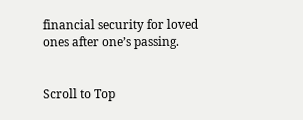financial security for loved ones after one’s passing.


Scroll to Top